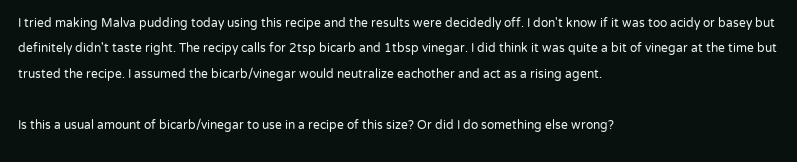I tried making Malva pudding today using this recipe and the results were decidedly off. I don't know if it was too acidy or basey but definitely didn't taste right. The recipy calls for 2tsp bicarb and 1tbsp vinegar. I did think it was quite a bit of vinegar at the time but trusted the recipe. I assumed the bicarb/vinegar would neutralize eachother and act as a rising agent.

Is this a usual amount of bicarb/vinegar to use in a recipe of this size? Or did I do something else wrong?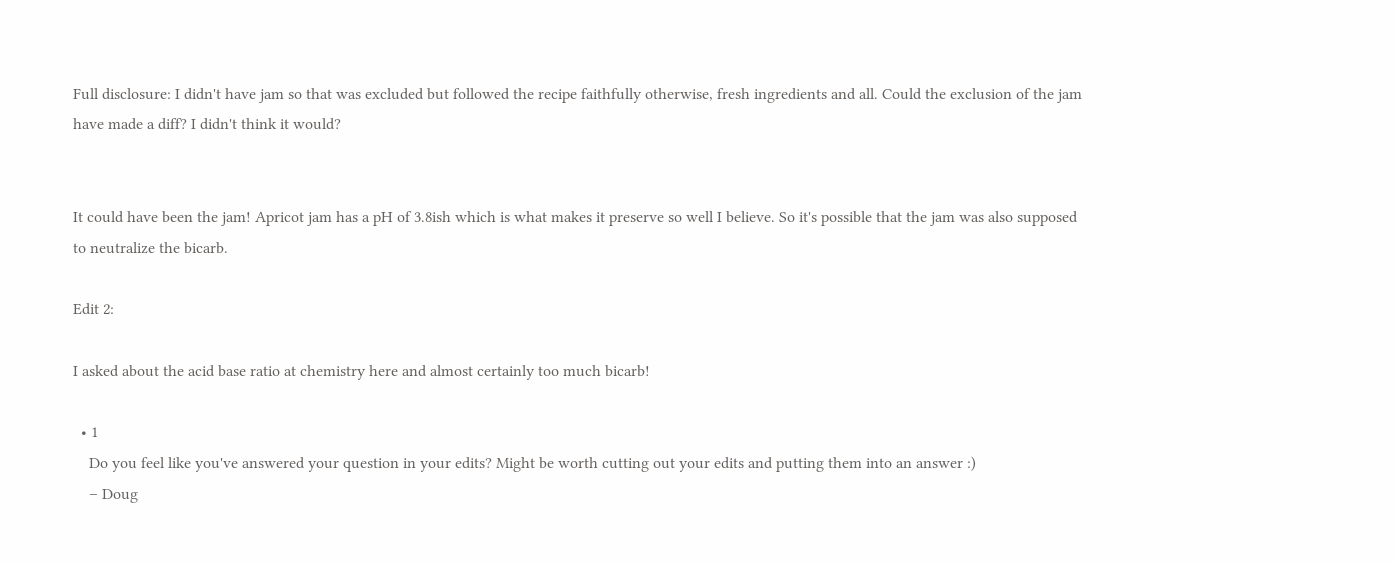Full disclosure: I didn't have jam so that was excluded but followed the recipe faithfully otherwise, fresh ingredients and all. Could the exclusion of the jam have made a diff? I didn't think it would?


It could have been the jam! Apricot jam has a pH of 3.8ish which is what makes it preserve so well I believe. So it's possible that the jam was also supposed to neutralize the bicarb.

Edit 2:

I asked about the acid base ratio at chemistry here and almost certainly too much bicarb!

  • 1
    Do you feel like you've answered your question in your edits? Might be worth cutting out your edits and putting them into an answer :)
    – Doug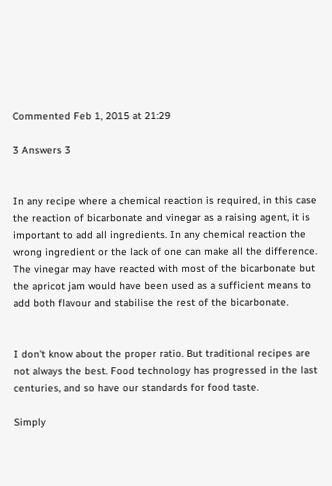Commented Feb 1, 2015 at 21:29

3 Answers 3


In any recipe where a chemical reaction is required, in this case the reaction of bicarbonate and vinegar as a raising agent, it is important to add all ingredients. In any chemical reaction the wrong ingredient or the lack of one can make all the difference. The vinegar may have reacted with most of the bicarbonate but the apricot jam would have been used as a sufficient means to add both flavour and stabilise the rest of the bicarbonate.


I don't know about the proper ratio. But traditional recipes are not always the best. Food technology has progressed in the last centuries, and so have our standards for food taste.

Simply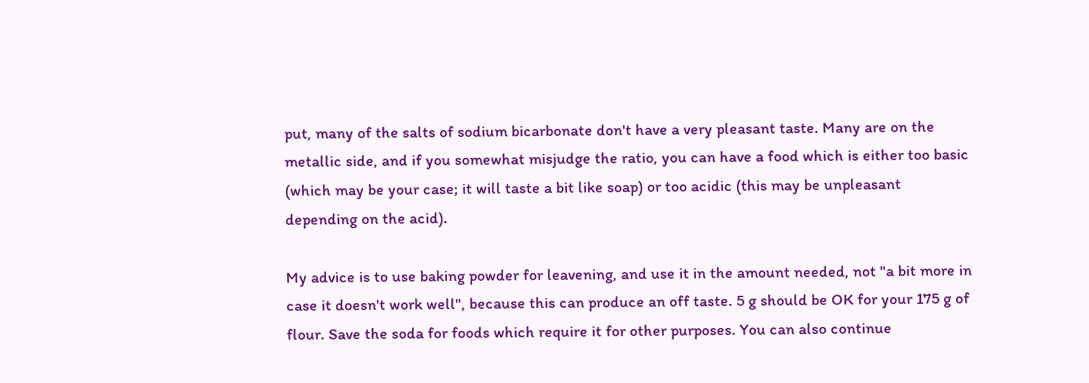put, many of the salts of sodium bicarbonate don't have a very pleasant taste. Many are on the metallic side, and if you somewhat misjudge the ratio, you can have a food which is either too basic (which may be your case; it will taste a bit like soap) or too acidic (this may be unpleasant depending on the acid).

My advice is to use baking powder for leavening, and use it in the amount needed, not "a bit more in case it doesn't work well", because this can produce an off taste. 5 g should be OK for your 175 g of flour. Save the soda for foods which require it for other purposes. You can also continue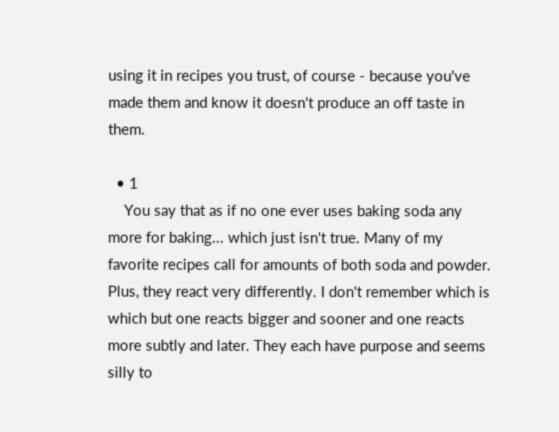using it in recipes you trust, of course - because you've made them and know it doesn't produce an off taste in them.

  • 1
    You say that as if no one ever uses baking soda any more for baking... which just isn't true. Many of my favorite recipes call for amounts of both soda and powder. Plus, they react very differently. I don't remember which is which but one reacts bigger and sooner and one reacts more subtly and later. They each have purpose and seems silly to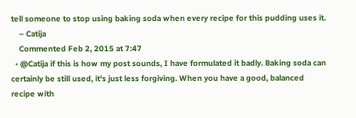tell someone to stop using baking soda when every recipe for this pudding uses it.
    – Catija
    Commented Feb 2, 2015 at 7:47
  • @Catija if this is how my post sounds, I have formulated it badly. Baking soda can certainly be still used, it's just less forgiving. When you have a good, balanced recipe with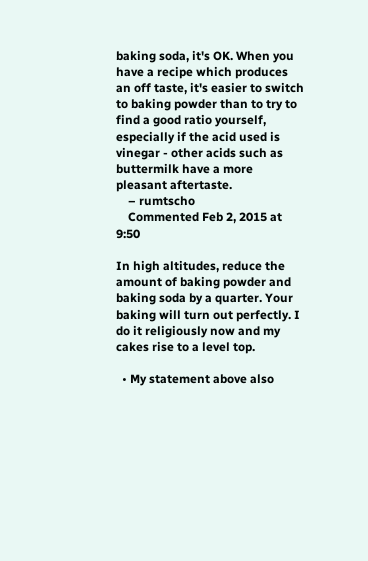baking soda, it's OK. When you have a recipe which produces an off taste, it's easier to switch to baking powder than to try to find a good ratio yourself, especially if the acid used is vinegar - other acids such as buttermilk have a more pleasant aftertaste.
    – rumtscho
    Commented Feb 2, 2015 at 9:50

In high altitudes, reduce the amount of baking powder and baking soda by a quarter. Your baking will turn out perfectly. I do it religiously now and my cakes rise to a level top.

  • My statement above also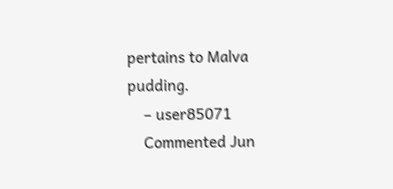pertains to Malva pudding.
    – user85071
    Commented Jun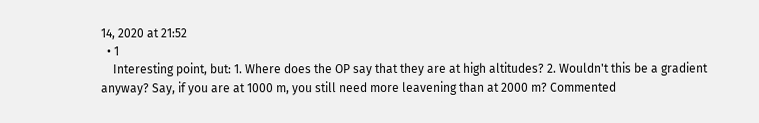14, 2020 at 21:52
  • 1
    Interesting point, but: 1. Where does the OP say that they are at high altitudes? 2. Wouldn't this be a gradient anyway? Say, if you are at 1000 m, you still need more leavening than at 2000 m? Commented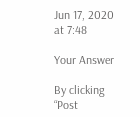Jun 17, 2020 at 7:48

Your Answer

By clicking “Post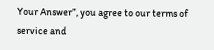Your Answer”, you agree to our terms of service and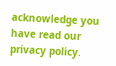acknowledge you have read our privacy policy.